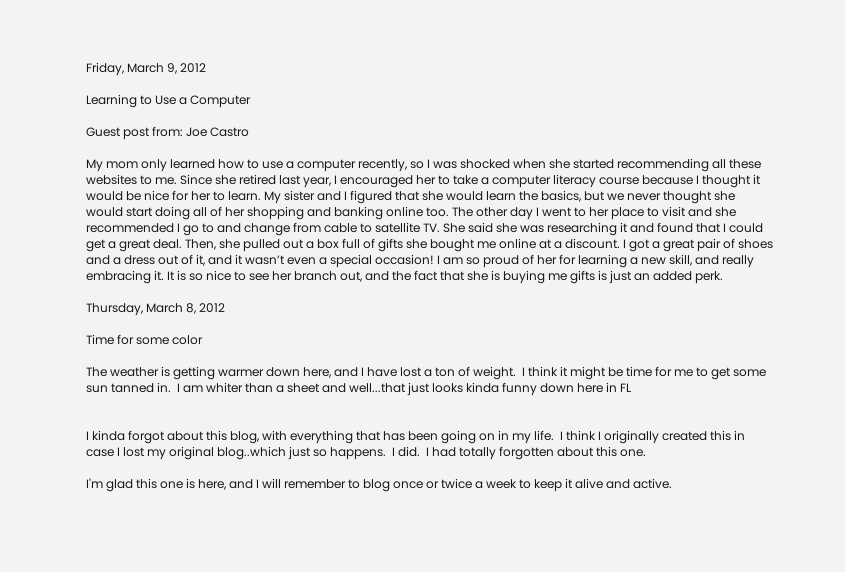Friday, March 9, 2012

Learning to Use a Computer

Guest post from: Joe Castro

My mom only learned how to use a computer recently, so I was shocked when she started recommending all these websites to me. Since she retired last year, I encouraged her to take a computer literacy course because I thought it would be nice for her to learn. My sister and I figured that she would learn the basics, but we never thought she would start doing all of her shopping and banking online too. The other day I went to her place to visit and she recommended I go to and change from cable to satellite TV. She said she was researching it and found that I could get a great deal. Then, she pulled out a box full of gifts she bought me online at a discount. I got a great pair of shoes and a dress out of it, and it wasn’t even a special occasion! I am so proud of her for learning a new skill, and really embracing it. It is so nice to see her branch out, and the fact that she is buying me gifts is just an added perk.

Thursday, March 8, 2012

Time for some color

The weather is getting warmer down here, and I have lost a ton of weight.  I think it might be time for me to get some sun tanned in.  I am whiter than a sheet and well...that just looks kinda funny down here in FL


I kinda forgot about this blog, with everything that has been going on in my life.  I think I originally created this in case I lost my original blog..which just so happens.  I did.  I had totally forgotten about this one.

I'm glad this one is here, and I will remember to blog once or twice a week to keep it alive and active.